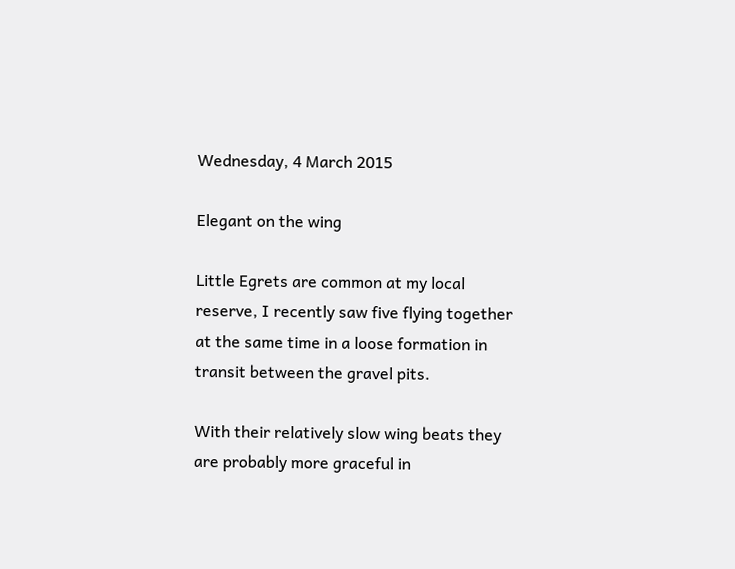Wednesday, 4 March 2015

Elegant on the wing

Little Egrets are common at my local reserve, I recently saw five flying together at the same time in a loose formation in transit between the gravel pits.

With their relatively slow wing beats they are probably more graceful in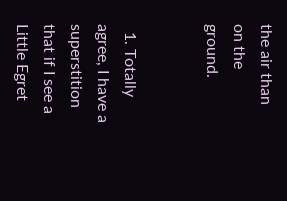the air than on the ground.


  1. Totally agree, I have a superstition that if I see a Little Egret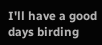I'll have a good days birding